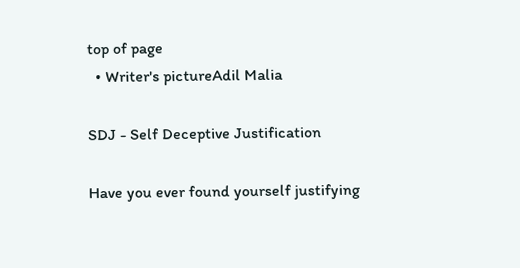top of page
  • Writer's pictureAdil Malia

SDJ - Self Deceptive Justification

Have you ever found yourself justifying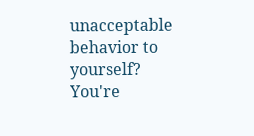unacceptable behavior to yourself? You're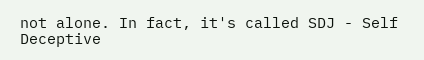not alone. In fact, it's called SDJ - Self Deceptive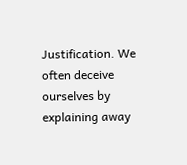Justification. We often deceive ourselves by explaining away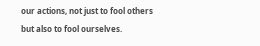our actions, not just to fool others but also to fool ourselves.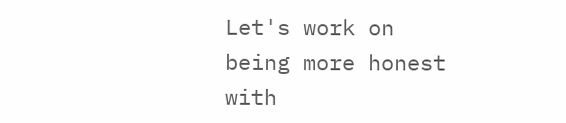Let's work on being more honest with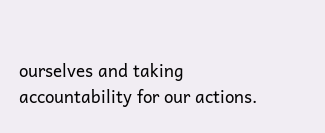ourselves and taking accountability for our actions.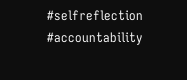#selfreflection #accountability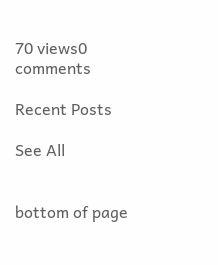70 views0 comments

Recent Posts

See All


bottom of page